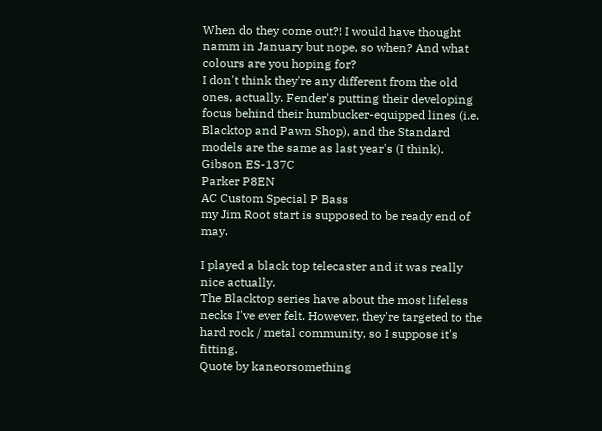When do they come out?! I would have thought namm in January but nope, so when? And what colours are you hoping for?
I don't think they're any different from the old ones, actually. Fender's putting their developing focus behind their humbucker-equipped lines (i.e. Blacktop and Pawn Shop), and the Standard models are the same as last year's (I think).
Gibson ES-137C
Parker P8EN
AC Custom Special P Bass
my Jim Root start is supposed to be ready end of may.

I played a black top telecaster and it was really nice actually.
The Blacktop series have about the most lifeless necks I've ever felt. However, they're targeted to the hard rock / metal community, so I suppose it's fitting.
Quote by kaneorsomething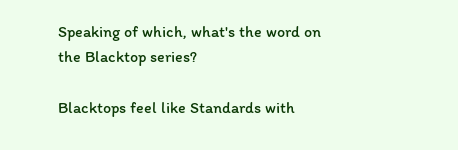Speaking of which, what's the word on the Blacktop series?

Blacktops feel like Standards with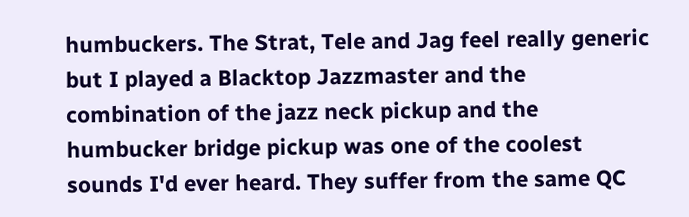humbuckers. The Strat, Tele and Jag feel really generic but I played a Blacktop Jazzmaster and the combination of the jazz neck pickup and the humbucker bridge pickup was one of the coolest sounds I'd ever heard. They suffer from the same QC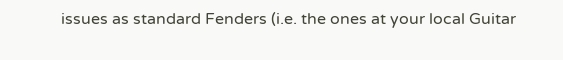issues as standard Fenders (i.e. the ones at your local Guitar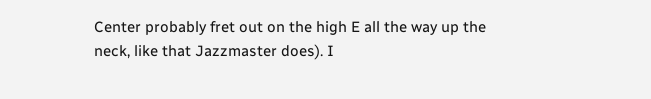Center probably fret out on the high E all the way up the neck, like that Jazzmaster does). I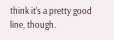think it's a pretty good line, though.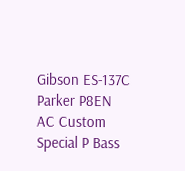Gibson ES-137C
Parker P8EN
AC Custom Special P Bass